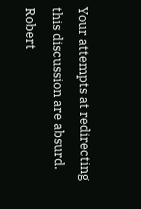Your attempts at redirecting this discussion are absurd.
Robert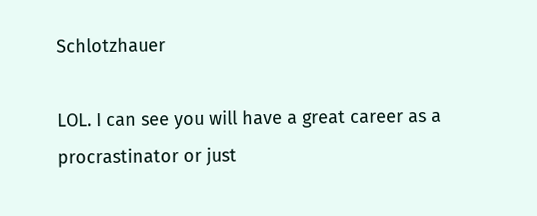Schlotzhauer

LOL. I can see you will have a great career as a procrastinator or just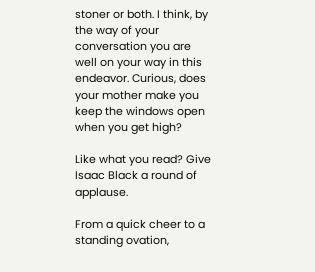stoner or both. I think, by the way of your conversation you are well on your way in this endeavor. Curious, does your mother make you keep the windows open when you get high?

Like what you read? Give Isaac Black a round of applause.

From a quick cheer to a standing ovation,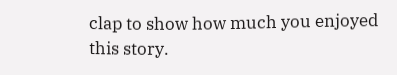clap to show how much you enjoyed this story.